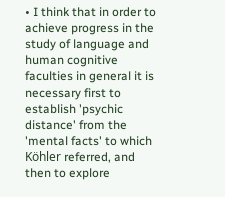• I think that in order to achieve progress in the study of language and human cognitive faculties in general it is necessary first to establish 'psychic distance' from the 'mental facts' to which Köhler referred, and then to explore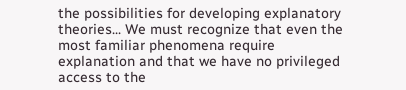the possibilities for developing explanatory theories... We must recognize that even the most familiar phenomena require explanation and that we have no privileged access to the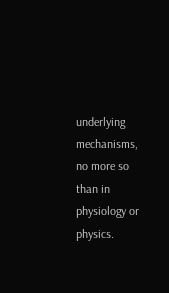underlying mechanisms, no more so than in physiology or physics.